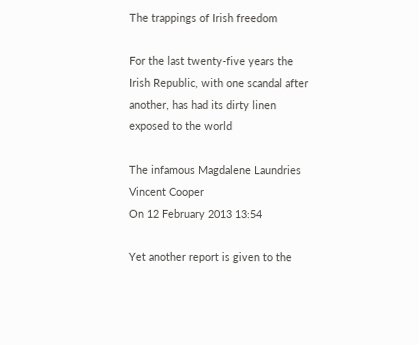The trappings of Irish freedom

For the last twenty-five years the Irish Republic, with one scandal after another, has had its dirty linen exposed to the world

The infamous Magdalene Laundries
Vincent Cooper
On 12 February 2013 13:54

Yet another report is given to the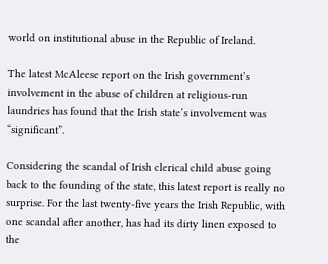world on institutional abuse in the Republic of Ireland.

The latest McAleese report on the Irish government’s involvement in the abuse of children at religious-run laundries has found that the Irish state’s involvement was “significant”.

Considering the scandal of Irish clerical child abuse going back to the founding of the state, this latest report is really no surprise. For the last twenty-five years the Irish Republic, with one scandal after another, has had its dirty linen exposed to the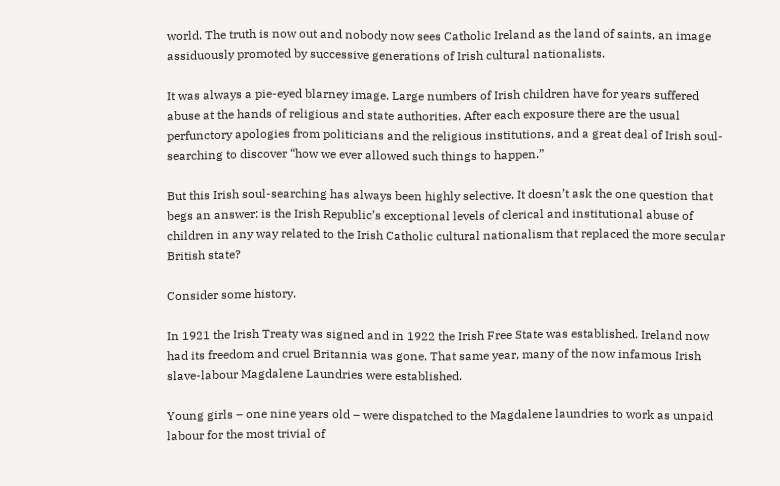world. The truth is now out and nobody now sees Catholic Ireland as the land of saints, an image assiduously promoted by successive generations of Irish cultural nationalists.

It was always a pie-eyed blarney image. Large numbers of Irish children have for years suffered abuse at the hands of religious and state authorities. After each exposure there are the usual perfunctory apologies from politicians and the religious institutions, and a great deal of Irish soul-searching to discover “how we ever allowed such things to happen.”

But this Irish soul-searching has always been highly selective. It doesn’t ask the one question that begs an answer: is the Irish Republic’s exceptional levels of clerical and institutional abuse of children in any way related to the Irish Catholic cultural nationalism that replaced the more secular British state?

Consider some history.

In 1921 the Irish Treaty was signed and in 1922 the Irish Free State was established. Ireland now had its freedom and cruel Britannia was gone. That same year, many of the now infamous Irish slave-labour Magdalene Laundries were established.

Young girls – one nine years old – were dispatched to the Magdalene laundries to work as unpaid labour for the most trivial of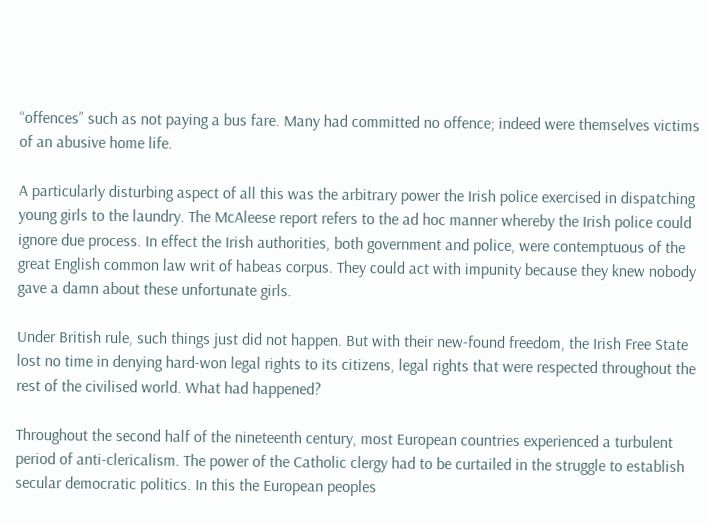“offences” such as not paying a bus fare. Many had committed no offence; indeed were themselves victims of an abusive home life.

A particularly disturbing aspect of all this was the arbitrary power the Irish police exercised in dispatching young girls to the laundry. The McAleese report refers to the ad hoc manner whereby the Irish police could ignore due process. In effect the Irish authorities, both government and police, were contemptuous of the great English common law writ of habeas corpus. They could act with impunity because they knew nobody gave a damn about these unfortunate girls.

Under British rule, such things just did not happen. But with their new-found freedom, the Irish Free State lost no time in denying hard-won legal rights to its citizens, legal rights that were respected throughout the rest of the civilised world. What had happened?

Throughout the second half of the nineteenth century, most European countries experienced a turbulent period of anti-clericalism. The power of the Catholic clergy had to be curtailed in the struggle to establish secular democratic politics. In this the European peoples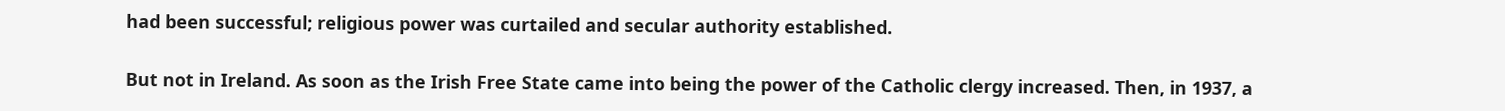had been successful; religious power was curtailed and secular authority established.

But not in Ireland. As soon as the Irish Free State came into being the power of the Catholic clergy increased. Then, in 1937, a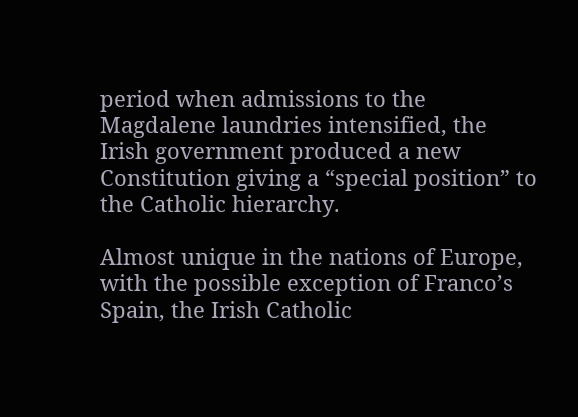period when admissions to the Magdalene laundries intensified, the Irish government produced a new Constitution giving a “special position” to the Catholic hierarchy.

Almost unique in the nations of Europe, with the possible exception of Franco’s Spain, the Irish Catholic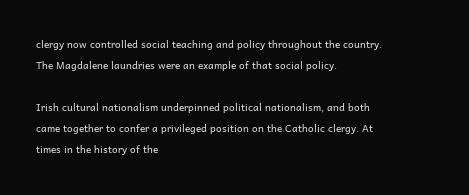clergy now controlled social teaching and policy throughout the country. The Magdalene laundries were an example of that social policy.

Irish cultural nationalism underpinned political nationalism, and both came together to confer a privileged position on the Catholic clergy. At times in the history of the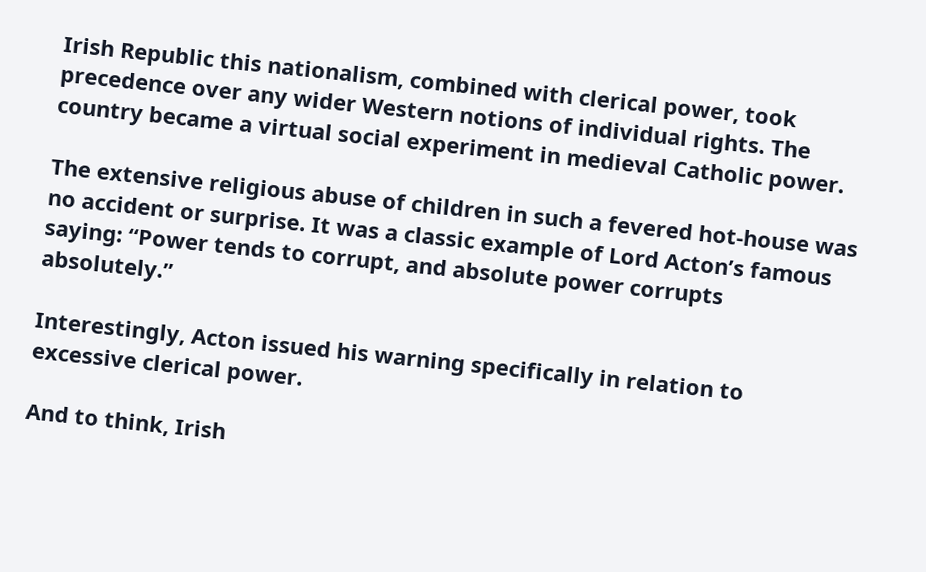Irish Republic this nationalism, combined with clerical power, took precedence over any wider Western notions of individual rights. The country became a virtual social experiment in medieval Catholic power.

The extensive religious abuse of children in such a fevered hot-house was no accident or surprise. It was a classic example of Lord Acton’s famous saying: “Power tends to corrupt, and absolute power corrupts absolutely.”

Interestingly, Acton issued his warning specifically in relation to excessive clerical power.

And to think, Irish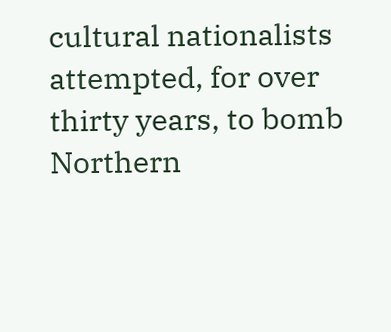cultural nationalists attempted, for over thirty years, to bomb Northern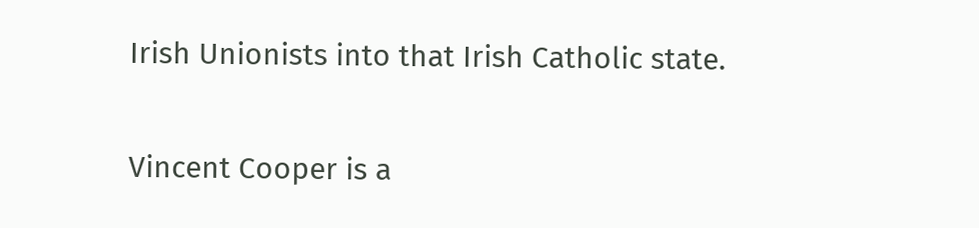Irish Unionists into that Irish Catholic state.

Vincent Cooper is a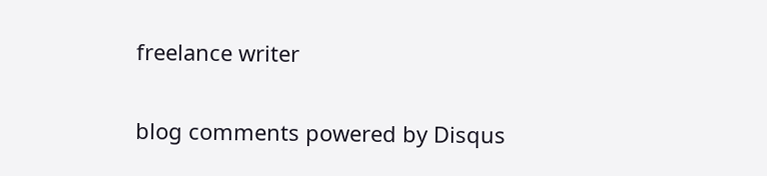freelance writer

blog comments powered by Disqus